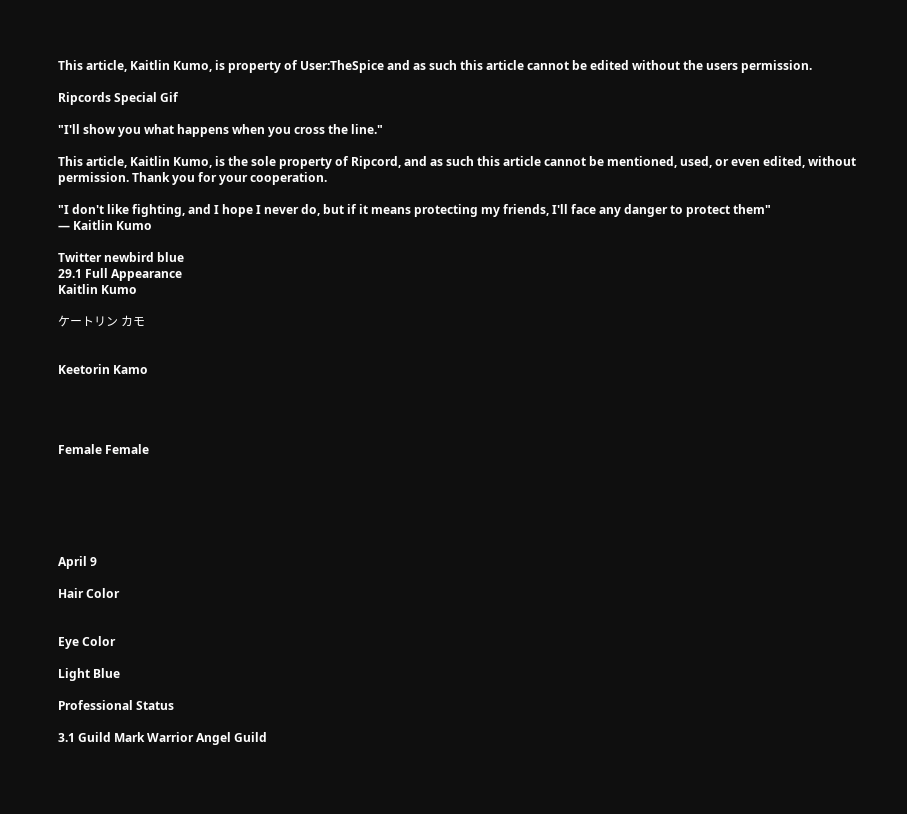This article, Kaitlin Kumo, is property of User:TheSpice and as such this article cannot be edited without the users permission.

Ripcords Special Gif

"I'll show you what happens when you cross the line."

This article, Kaitlin Kumo, is the sole property of Ripcord, and as such this article cannot be mentioned, used, or even edited, without permission. Thank you for your cooperation.

"I don't like fighting, and I hope I never do, but if it means protecting my friends, I'll face any danger to protect them"
— Kaitlin Kumo

Twitter newbird blue
29.1 Full Appearance
Kaitlin Kumo

ケートリン カモ


Keetorin Kamo




Female Female






April 9

Hair Color


Eye Color

Light Blue

Professional Status

3.1 Guild Mark Warrior Angel Guild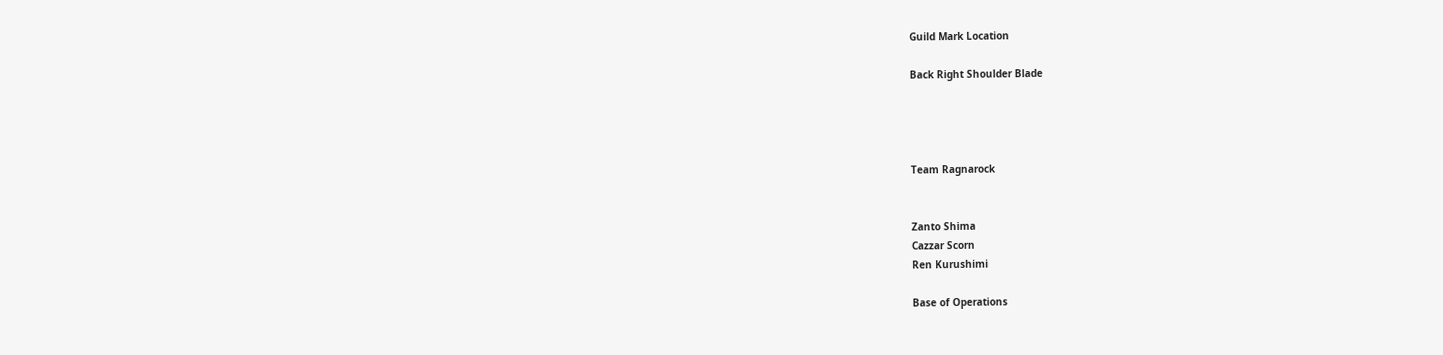Guild Mark Location

Back Right Shoulder Blade




Team Ragnarock


Zanto Shima
Cazzar Scorn
Ren Kurushimi

Base of Operations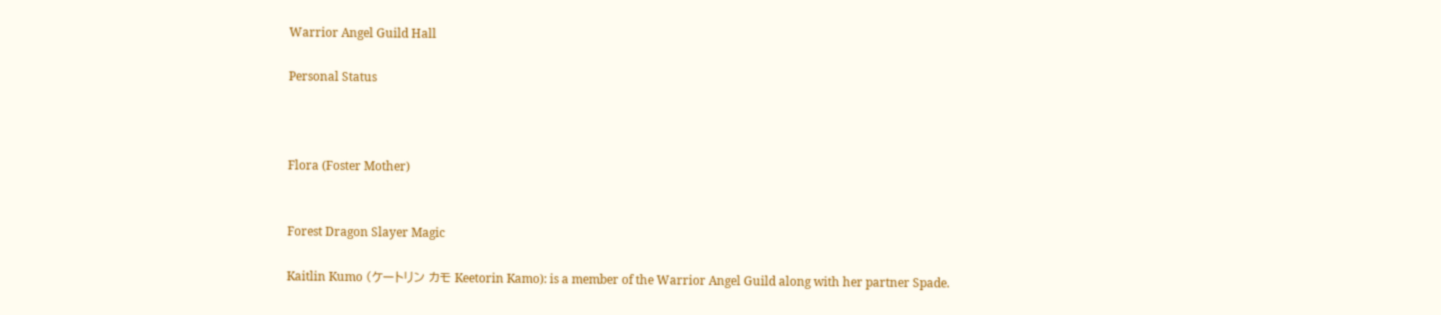Warrior Angel Guild Hall

Personal Status



Flora (Foster Mother)


Forest Dragon Slayer Magic

Kaitlin Kumo (ケートリン カモ Keetorin Kamo): is a member of the Warrior Angel Guild along with her partner Spade.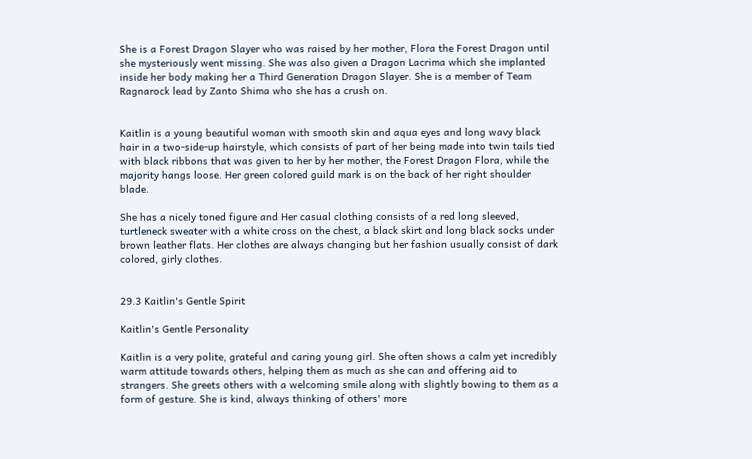She is a Forest Dragon Slayer who was raised by her mother, Flora the Forest Dragon until she mysteriously went missing. She was also given a Dragon Lacrima which she implanted inside her body making her a Third Generation Dragon Slayer. She is a member of Team Ragnarock lead by Zanto Shima who she has a crush on.


Kaitlin is a young beautiful woman with smooth skin and aqua eyes and long wavy black hair in a two-side-up hairstyle, which consists of part of her being made into twin tails tied with black ribbons that was given to her by her mother, the Forest Dragon Flora, while the majority hangs loose. Her green colored guild mark is on the back of her right shoulder blade.

She has a nicely toned figure and Her casual clothing consists of a red long sleeved, turtleneck sweater with a white cross on the chest, a black skirt and long black socks under brown leather flats. Her clothes are always changing but her fashion usually consist of dark colored, girly clothes.


29.3 Kaitlin's Gentle Spirit

Kaitlin's Gentle Personality

Kaitlin is a very polite, grateful and caring young girl. She often shows a calm yet incredibly warm attitude towards others, helping them as much as she can and offering aid to strangers. She greets others with a welcoming smile along with slightly bowing to them as a form of gesture. She is kind, always thinking of others' more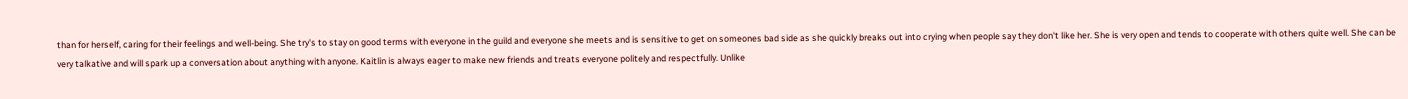than for herself, caring for their feelings and well-being. She try's to stay on good terms with everyone in the guild and everyone she meets and is sensitive to get on someones bad side as she quickly breaks out into crying when people say they don't like her. She is very open and tends to cooperate with others quite well. She can be very talkative and will spark up a conversation about anything with anyone. Kaitlin is always eager to make new friends and treats everyone politely and respectfully. Unlike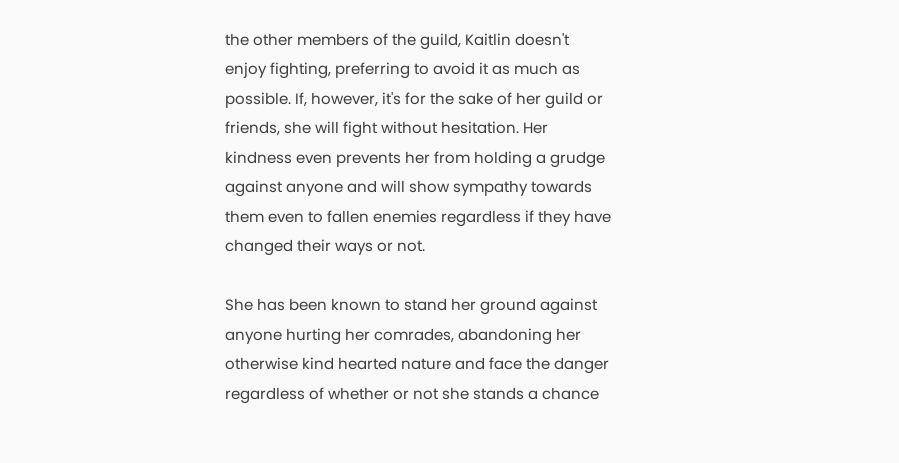the other members of the guild, Kaitlin doesn't enjoy fighting, preferring to avoid it as much as possible. If, however, it's for the sake of her guild or friends, she will fight without hesitation. Her kindness even prevents her from holding a grudge against anyone and will show sympathy towards them even to fallen enemies regardless if they have changed their ways or not.

She has been known to stand her ground against anyone hurting her comrades, abandoning her otherwise kind hearted nature and face the danger regardless of whether or not she stands a chance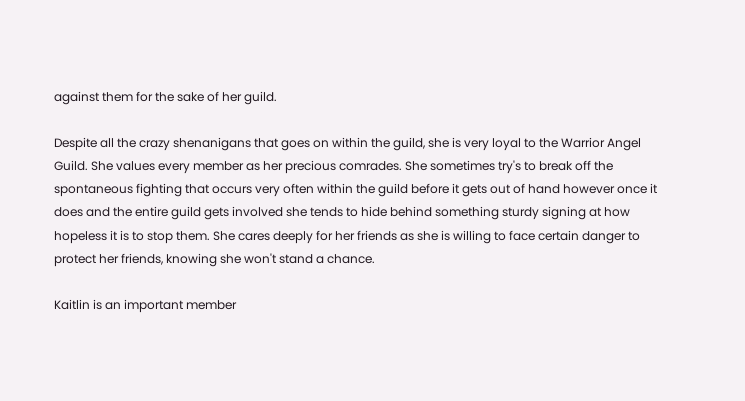against them for the sake of her guild.

Despite all the crazy shenanigans that goes on within the guild, she is very loyal to the Warrior Angel Guild. She values every member as her precious comrades. She sometimes try's to break off the spontaneous fighting that occurs very often within the guild before it gets out of hand however once it does and the entire guild gets involved she tends to hide behind something sturdy signing at how hopeless it is to stop them. She cares deeply for her friends as she is willing to face certain danger to protect her friends, knowing she won't stand a chance.

Kaitlin is an important member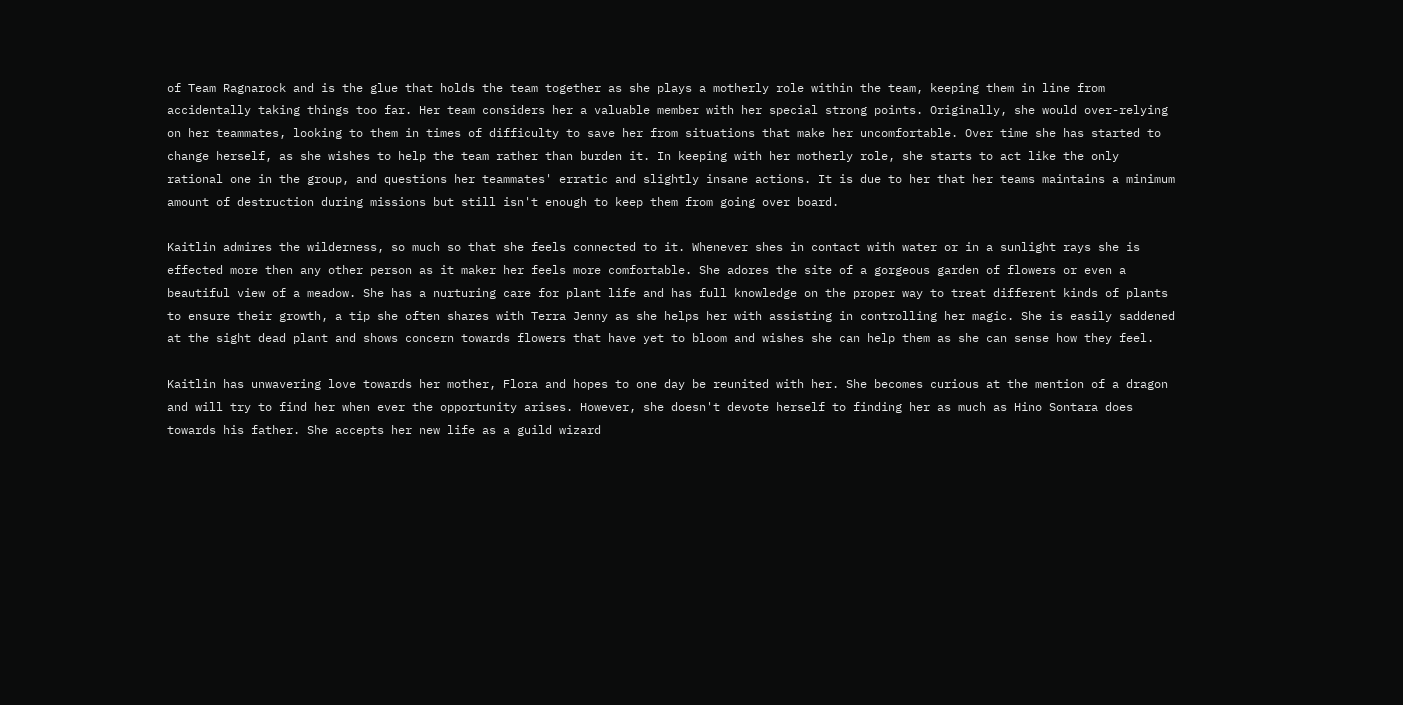of Team Ragnarock and is the glue that holds the team together as she plays a motherly role within the team, keeping them in line from accidentally taking things too far. Her team considers her a valuable member with her special strong points. Originally, she would over-relying on her teammates, looking to them in times of difficulty to save her from situations that make her uncomfortable. Over time she has started to change herself, as she wishes to help the team rather than burden it. In keeping with her motherly role, she starts to act like the only rational one in the group, and questions her teammates' erratic and slightly insane actions. It is due to her that her teams maintains a minimum amount of destruction during missions but still isn't enough to keep them from going over board.

Kaitlin admires the wilderness, so much so that she feels connected to it. Whenever shes in contact with water or in a sunlight rays she is effected more then any other person as it maker her feels more comfortable. She adores the site of a gorgeous garden of flowers or even a beautiful view of a meadow. She has a nurturing care for plant life and has full knowledge on the proper way to treat different kinds of plants to ensure their growth, a tip she often shares with Terra Jenny as she helps her with assisting in controlling her magic. She is easily saddened at the sight dead plant and shows concern towards flowers that have yet to bloom and wishes she can help them as she can sense how they feel.

Kaitlin has unwavering love towards her mother, Flora and hopes to one day be reunited with her. She becomes curious at the mention of a dragon and will try to find her when ever the opportunity arises. However, she doesn't devote herself to finding her as much as Hino Sontara does towards his father. She accepts her new life as a guild wizard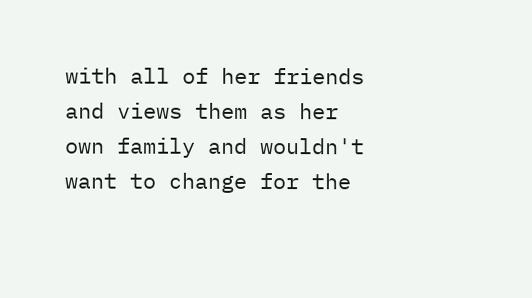with all of her friends and views them as her own family and wouldn't want to change for the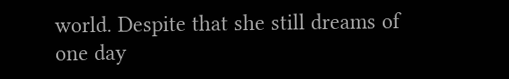world. Despite that she still dreams of one day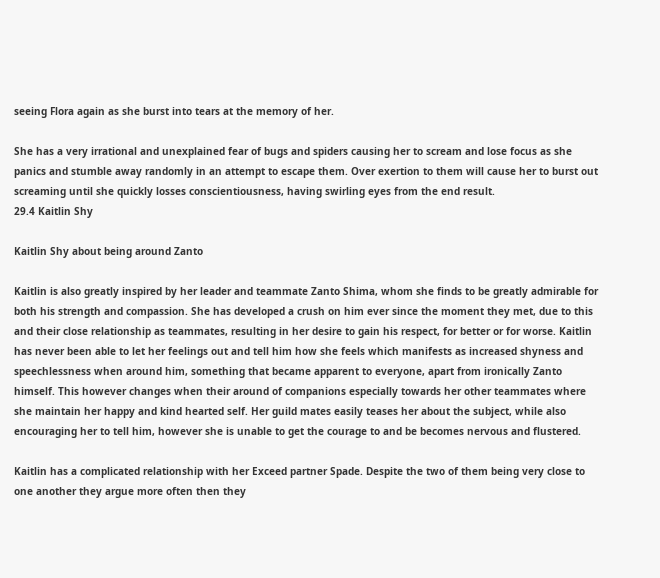seeing Flora again as she burst into tears at the memory of her.

She has a very irrational and unexplained fear of bugs and spiders causing her to scream and lose focus as she panics and stumble away randomly in an attempt to escape them. Over exertion to them will cause her to burst out screaming until she quickly losses conscientiousness, having swirling eyes from the end result.
29.4 Kaitlin Shy

Kaitlin Shy about being around Zanto

Kaitlin is also greatly inspired by her leader and teammate Zanto Shima, whom she finds to be greatly admirable for both his strength and compassion. She has developed a crush on him ever since the moment they met, due to this and their close relationship as teammates, resulting in her desire to gain his respect, for better or for worse. Kaitlin has never been able to let her feelings out and tell him how she feels which manifests as increased shyness and speechlessness when around him, something that became apparent to everyone, apart from ironically Zanto himself. This however changes when their around of companions especially towards her other teammates where she maintain her happy and kind hearted self. Her guild mates easily teases her about the subject, while also encouraging her to tell him, however she is unable to get the courage to and be becomes nervous and flustered.

Kaitlin has a complicated relationship with her Exceed partner Spade. Despite the two of them being very close to one another they argue more often then they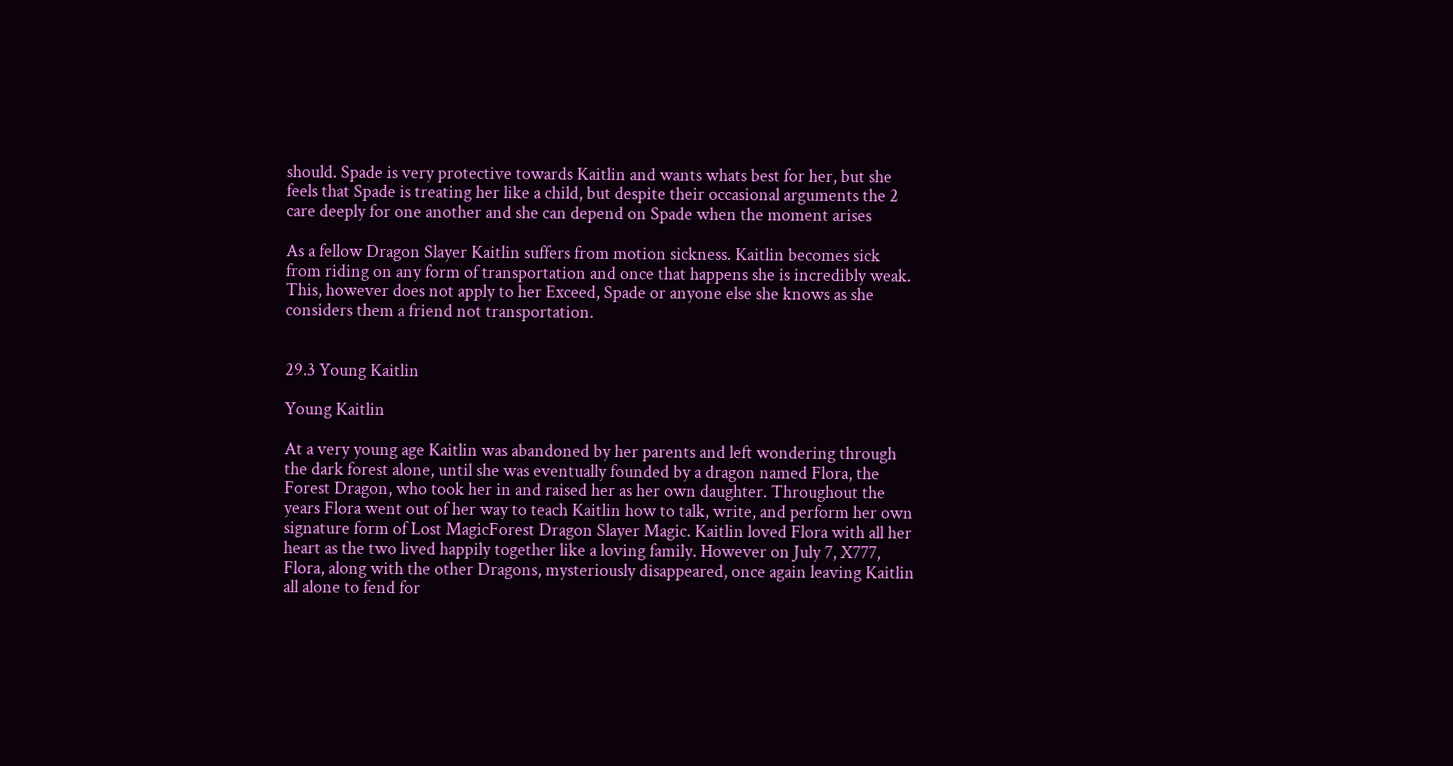should. Spade is very protective towards Kaitlin and wants whats best for her, but she feels that Spade is treating her like a child, but despite their occasional arguments the 2 care deeply for one another and she can depend on Spade when the moment arises

As a fellow Dragon Slayer Kaitlin suffers from motion sickness. Kaitlin becomes sick from riding on any form of transportation and once that happens she is incredibly weak. This, however does not apply to her Exceed, Spade or anyone else she knows as she considers them a friend not transportation.


29.3 Young Kaitlin

Young Kaitlin

At a very young age Kaitlin was abandoned by her parents and left wondering through the dark forest alone, until she was eventually founded by a dragon named Flora, the Forest Dragon, who took her in and raised her as her own daughter. Throughout the years Flora went out of her way to teach Kaitlin how to talk, write, and perform her own signature form of Lost MagicForest Dragon Slayer Magic. Kaitlin loved Flora with all her heart as the two lived happily together like a loving family. However on July 7, X777, Flora, along with the other Dragons, mysteriously disappeared, once again leaving Kaitlin all alone to fend for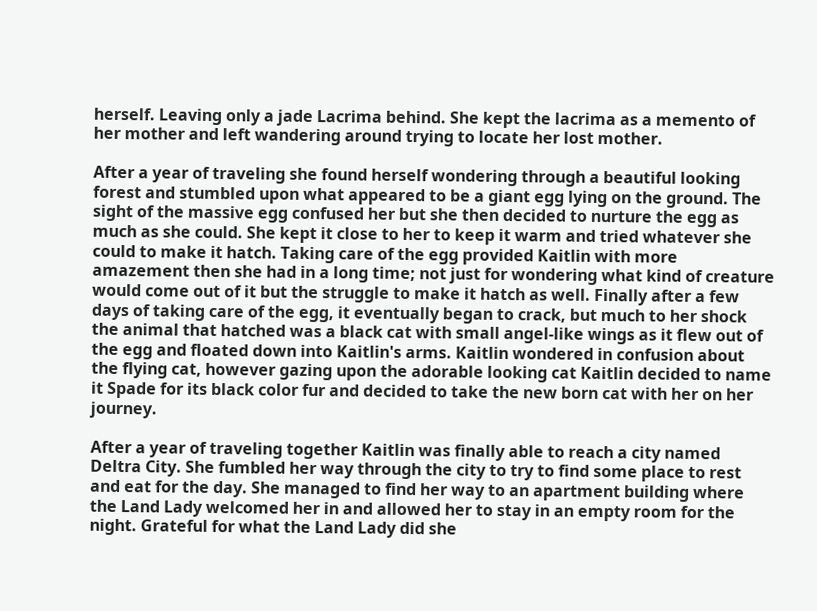herself. Leaving only a jade Lacrima behind. She kept the lacrima as a memento of her mother and left wandering around trying to locate her lost mother.

After a year of traveling she found herself wondering through a beautiful looking forest and stumbled upon what appeared to be a giant egg lying on the ground. The sight of the massive egg confused her but she then decided to nurture the egg as much as she could. She kept it close to her to keep it warm and tried whatever she could to make it hatch. Taking care of the egg provided Kaitlin with more amazement then she had in a long time; not just for wondering what kind of creature would come out of it but the struggle to make it hatch as well. Finally after a few days of taking care of the egg, it eventually began to crack, but much to her shock the animal that hatched was a black cat with small angel-like wings as it flew out of the egg and floated down into Kaitlin's arms. Kaitlin wondered in confusion about the flying cat, however gazing upon the adorable looking cat Kaitlin decided to name it Spade for its black color fur and decided to take the new born cat with her on her journey.

After a year of traveling together Kaitlin was finally able to reach a city named Deltra City. She fumbled her way through the city to try to find some place to rest and eat for the day. She managed to find her way to an apartment building where the Land Lady welcomed her in and allowed her to stay in an empty room for the night. Grateful for what the Land Lady did she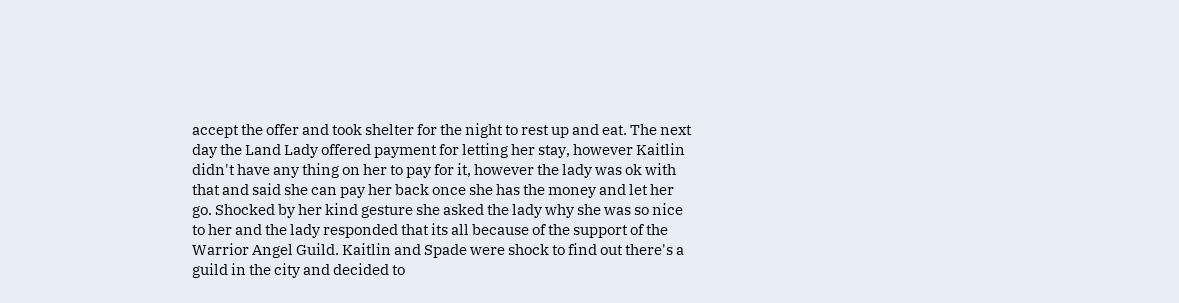accept the offer and took shelter for the night to rest up and eat. The next day the Land Lady offered payment for letting her stay, however Kaitlin didn't have any thing on her to pay for it, however the lady was ok with that and said she can pay her back once she has the money and let her go. Shocked by her kind gesture she asked the lady why she was so nice to her and the lady responded that its all because of the support of the Warrior Angel Guild. Kaitlin and Spade were shock to find out there's a guild in the city and decided to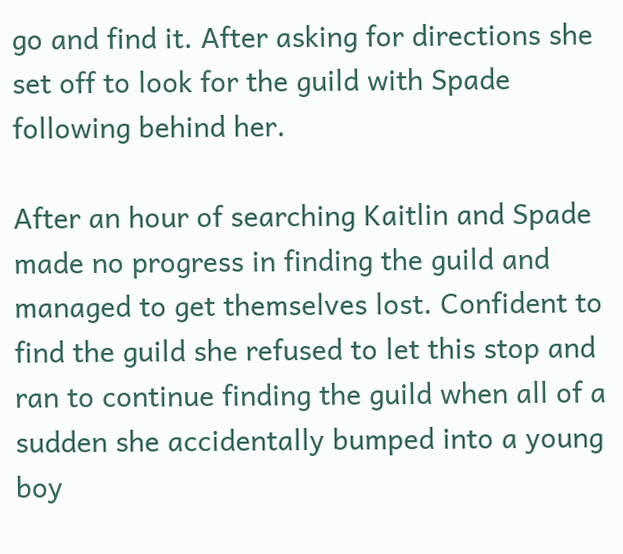go and find it. After asking for directions she set off to look for the guild with Spade following behind her.

After an hour of searching Kaitlin and Spade made no progress in finding the guild and managed to get themselves lost. Confident to find the guild she refused to let this stop and ran to continue finding the guild when all of a sudden she accidentally bumped into a young boy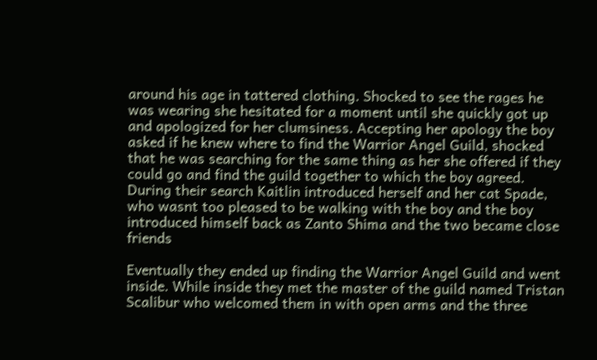around his age in tattered clothing. Shocked to see the rages he was wearing she hesitated for a moment until she quickly got up and apologized for her clumsiness. Accepting her apology the boy asked if he knew where to find the Warrior Angel Guild, shocked that he was searching for the same thing as her she offered if they could go and find the guild together to which the boy agreed. During their search Kaitlin introduced herself and her cat Spade, who wasnt too pleased to be walking with the boy and the boy introduced himself back as Zanto Shima and the two became close friends

Eventually they ended up finding the Warrior Angel Guild and went inside. While inside they met the master of the guild named Tristan Scalibur who welcomed them in with open arms and the three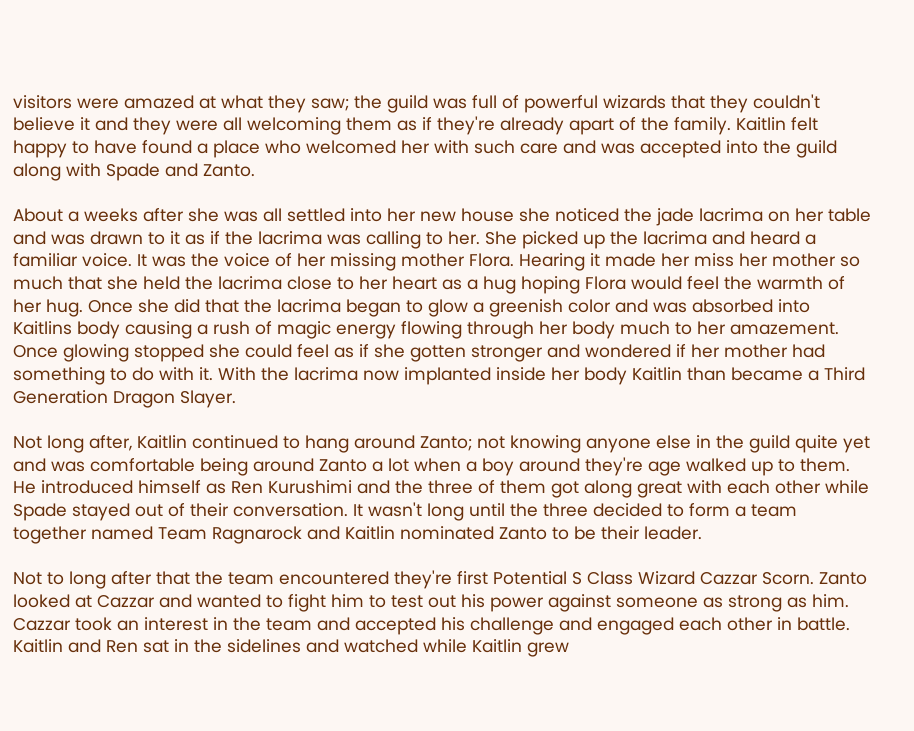visitors were amazed at what they saw; the guild was full of powerful wizards that they couldn't believe it and they were all welcoming them as if they're already apart of the family. Kaitlin felt happy to have found a place who welcomed her with such care and was accepted into the guild along with Spade and Zanto.

About a weeks after she was all settled into her new house she noticed the jade lacrima on her table and was drawn to it as if the lacrima was calling to her. She picked up the lacrima and heard a familiar voice. It was the voice of her missing mother Flora. Hearing it made her miss her mother so much that she held the lacrima close to her heart as a hug hoping Flora would feel the warmth of her hug. Once she did that the lacrima began to glow a greenish color and was absorbed into Kaitlins body causing a rush of magic energy flowing through her body much to her amazement. Once glowing stopped she could feel as if she gotten stronger and wondered if her mother had something to do with it. With the lacrima now implanted inside her body Kaitlin than became a Third Generation Dragon Slayer.

Not long after, Kaitlin continued to hang around Zanto; not knowing anyone else in the guild quite yet and was comfortable being around Zanto a lot when a boy around they're age walked up to them. He introduced himself as Ren Kurushimi and the three of them got along great with each other while Spade stayed out of their conversation. It wasn't long until the three decided to form a team together named Team Ragnarock and Kaitlin nominated Zanto to be their leader.

Not to long after that the team encountered they're first Potential S Class Wizard Cazzar Scorn. Zanto looked at Cazzar and wanted to fight him to test out his power against someone as strong as him. Cazzar took an interest in the team and accepted his challenge and engaged each other in battle. Kaitlin and Ren sat in the sidelines and watched while Kaitlin grew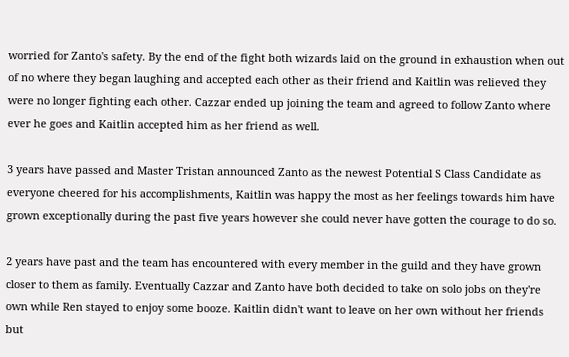worried for Zanto's safety. By the end of the fight both wizards laid on the ground in exhaustion when out of no where they began laughing and accepted each other as their friend and Kaitlin was relieved they were no longer fighting each other. Cazzar ended up joining the team and agreed to follow Zanto where ever he goes and Kaitlin accepted him as her friend as well.

3 years have passed and Master Tristan announced Zanto as the newest Potential S Class Candidate as everyone cheered for his accomplishments, Kaitlin was happy the most as her feelings towards him have grown exceptionally during the past five years however she could never have gotten the courage to do so.

2 years have past and the team has encountered with every member in the guild and they have grown closer to them as family. Eventually Cazzar and Zanto have both decided to take on solo jobs on they're own while Ren stayed to enjoy some booze. Kaitlin didn't want to leave on her own without her friends but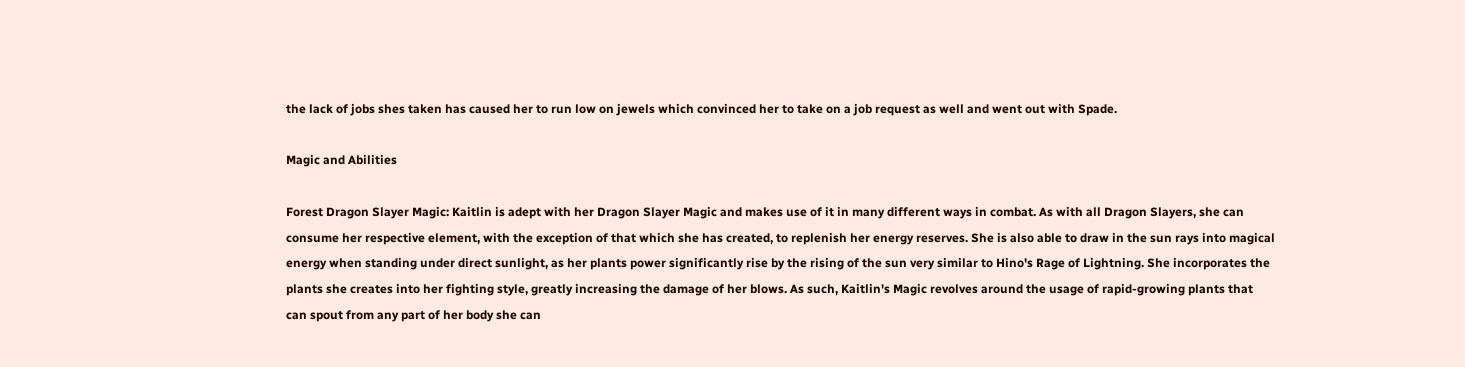the lack of jobs shes taken has caused her to run low on jewels which convinced her to take on a job request as well and went out with Spade.

Magic and Abilities

Forest Dragon Slayer Magic: Kaitlin is adept with her Dragon Slayer Magic and makes use of it in many different ways in combat. As with all Dragon Slayers, she can consume her respective element, with the exception of that which she has created, to replenish her energy reserves. She is also able to draw in the sun rays into magical energy when standing under direct sunlight, as her plants power significantly rise by the rising of the sun very similar to Hino's Rage of Lightning. She incorporates the plants she creates into her fighting style, greatly increasing the damage of her blows. As such, Kaitlin's Magic revolves around the usage of rapid-growing plants that can spout from any part of her body she can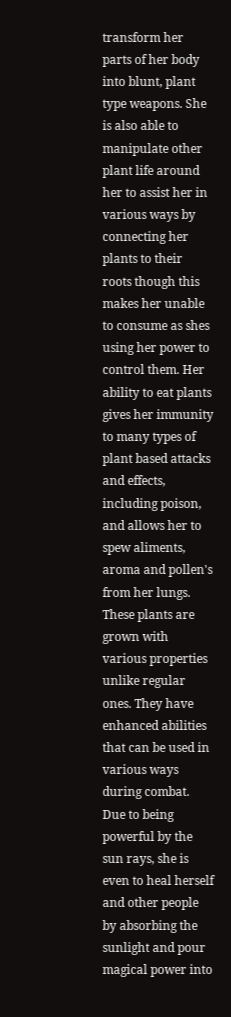transform her parts of her body into blunt, plant type weapons. She is also able to manipulate other plant life around her to assist her in various ways by connecting her plants to their roots though this makes her unable to consume as shes using her power to control them. Her ability to eat plants gives her immunity to many types of plant based attacks and effects, including poison, and allows her to spew aliments, aroma and pollen's from her lungs. These plants are grown with various properties unlike regular ones. They have enhanced abilities that can be used in various ways during combat. Due to being powerful by the sun rays, she is even to heal herself and other people by absorbing the sunlight and pour magical power into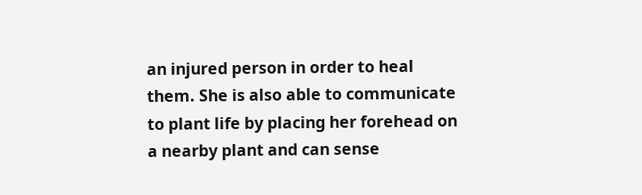an injured person in order to heal them. She is also able to communicate to plant life by placing her forehead on a nearby plant and can sense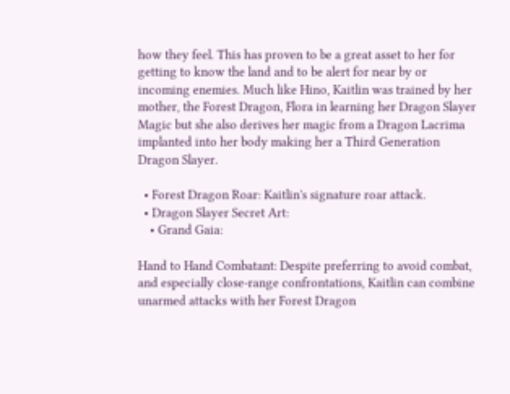how they feel. This has proven to be a great asset to her for getting to know the land and to be alert for near by or incoming enemies. Much like Hino, Kaitlin was trained by her mother, the Forest Dragon, Flora in learning her Dragon Slayer Magic but she also derives her magic from a Dragon Lacrima implanted into her body making her a Third Generation Dragon Slayer.

  • Forest Dragon Roar: Kaitlin's signature roar attack.
  • Dragon Slayer Secret Art:
    • Grand Gaia:

Hand to Hand Combatant: Despite preferring to avoid combat, and especially close-range confrontations, Kaitlin can combine unarmed attacks with her Forest Dragon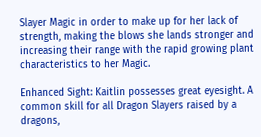Slayer Magic in order to make up for her lack of strength, making the blows she lands stronger and increasing their range with the rapid growing plant characteristics to her Magic.

Enhanced Sight: Kaitlin possesses great eyesight. A common skill for all Dragon Slayers raised by a dragons,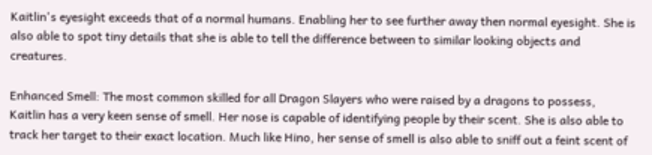Kaitlin's eyesight exceeds that of a normal humans. Enabling her to see further away then normal eyesight. She is also able to spot tiny details that she is able to tell the difference between to similar looking objects and creatures.

Enhanced Smell: The most common skilled for all Dragon Slayers who were raised by a dragons to possess,  Kaitlin has a very keen sense of smell. Her nose is capable of identifying people by their scent. She is also able to track her target to their exact location. Much like Hino, her sense of smell is also able to sniff out a feint scent of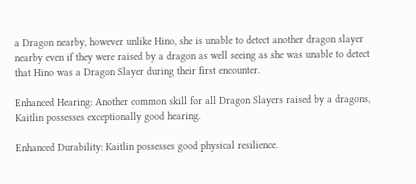a Dragon nearby, however unlike Hino, she is unable to detect another dragon slayer nearby even if they were raised by a dragon as well seeing as she was unable to detect that Hino was a Dragon Slayer during their first encounter.

Enhanced Hearing: Another common skill for all Dragon Slayers raised by a dragons, Kaitlin possesses exceptionally good hearing.

Enhanced Durability: Kaitlin possesses good physical resilience.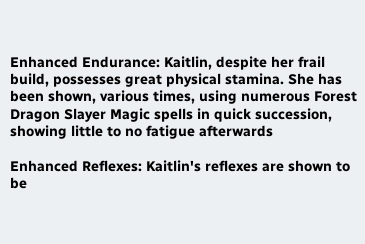Enhanced Endurance: Kaitlin, despite her frail build, possesses great physical stamina. She has been shown, various times, using numerous Forest Dragon Slayer Magic spells in quick succession, showing little to no fatigue afterwards

Enhanced Reflexes: Kaitlin's reflexes are shown to be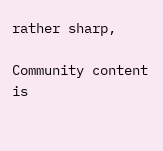rather sharp,

Community content is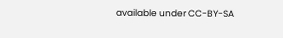available under CC-BY-SA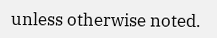unless otherwise noted.